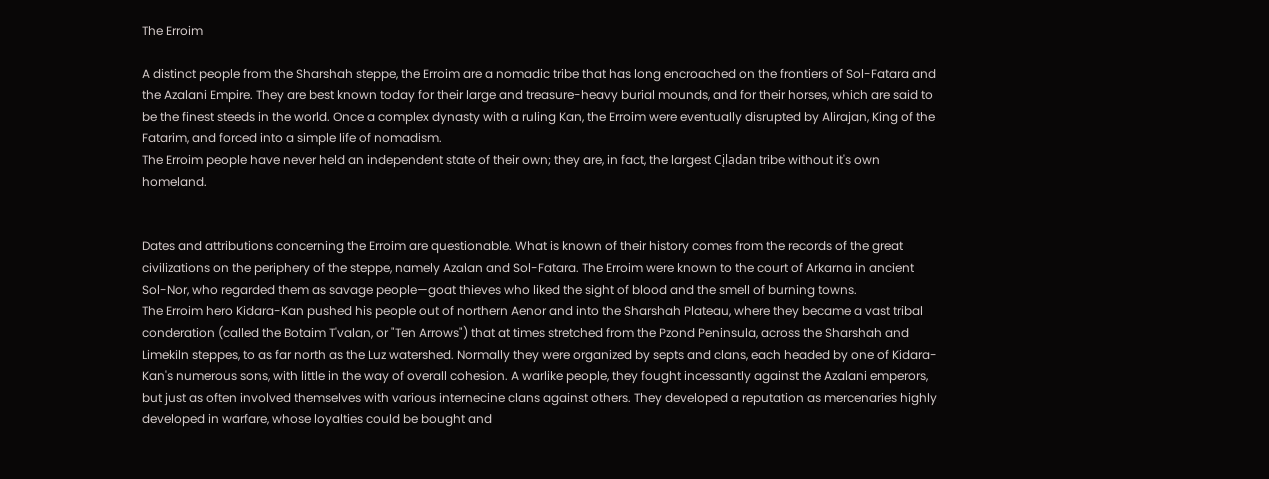The Erroim

A distinct people from the Sharshah steppe, the Erroim are a nomadic tribe that has long encroached on the frontiers of Sol-Fatara and the Azalani Empire. They are best known today for their large and treasure-heavy burial mounds, and for their horses, which are said to be the finest steeds in the world. Once a complex dynasty with a ruling Kan, the Erroim were eventually disrupted by Alirajan, King of the Fatarim, and forced into a simple life of nomadism.
The Erroim people have never held an independent state of their own; they are, in fact, the largest Cįladan tribe without it's own homeland.


Dates and attributions concerning the Erroim are questionable. What is known of their history comes from the records of the great civilizations on the periphery of the steppe, namely Azalan and Sol-Fatara. The Erroim were known to the court of Arkarna in ancient Sol-Nor, who regarded them as savage people—goat thieves who liked the sight of blood and the smell of burning towns.
The Erroim hero Kidara-Kan pushed his people out of northern Aenor and into the Sharshah Plateau, where they became a vast tribal conderation (called the Botaim T'valan, or "Ten Arrows") that at times stretched from the Pzond Peninsula, across the Sharshah and Limekiln steppes, to as far north as the Luz watershed. Normally they were organized by septs and clans, each headed by one of Kidara-Kan's numerous sons, with little in the way of overall cohesion. A warlike people, they fought incessantly against the Azalani emperors, but just as often involved themselves with various internecine clans against others. They developed a reputation as mercenaries highly developed in warfare, whose loyalties could be bought and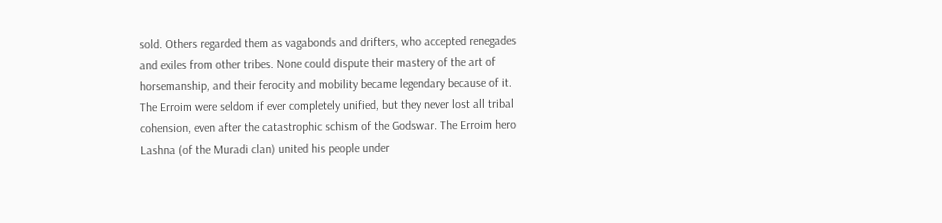sold. Others regarded them as vagabonds and drifters, who accepted renegades and exiles from other tribes. None could dispute their mastery of the art of horsemanship, and their ferocity and mobility became legendary because of it.
The Erroim were seldom if ever completely unified, but they never lost all tribal cohension, even after the catastrophic schism of the Godswar. The Erroim hero Lashna (of the Muradi clan) united his people under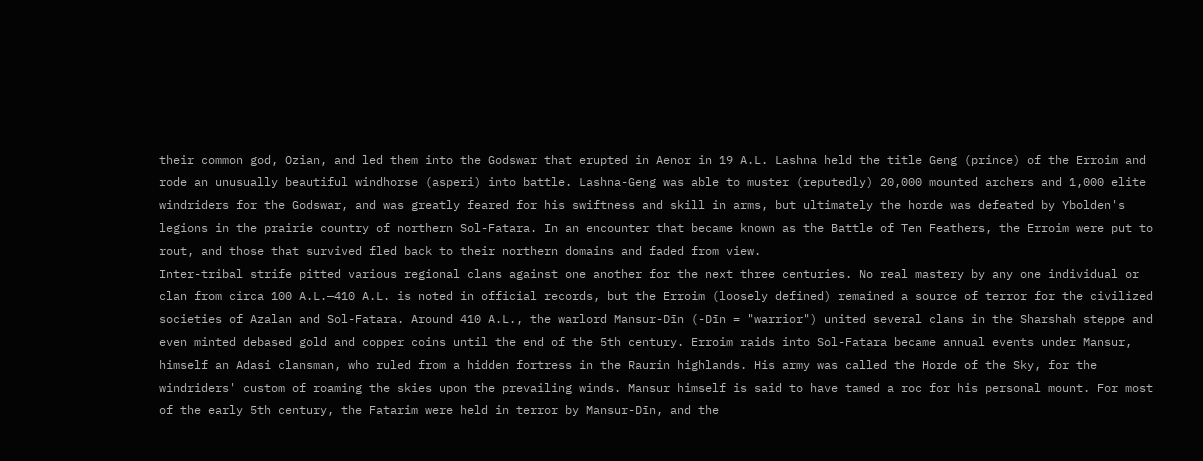their common god, Ozian, and led them into the Godswar that erupted in Aenor in 19 A.L. Lashna held the title Geng (prince) of the Erroim and rode an unusually beautiful windhorse (asperi) into battle. Lashna-Geng was able to muster (reputedly) 20,000 mounted archers and 1,000 elite windriders for the Godswar, and was greatly feared for his swiftness and skill in arms, but ultimately the horde was defeated by Ybolden's legions in the prairie country of northern Sol-Fatara. In an encounter that became known as the Battle of Ten Feathers, the Erroim were put to rout, and those that survived fled back to their northern domains and faded from view.
Inter-tribal strife pitted various regional clans against one another for the next three centuries. No real mastery by any one individual or clan from circa 100 A.L.—410 A.L. is noted in official records, but the Erroim (loosely defined) remained a source of terror for the civilized societies of Azalan and Sol-Fatara. Around 410 A.L., the warlord Mansur-Dīn (-Dīn = "warrior") united several clans in the Sharshah steppe and even minted debased gold and copper coins until the end of the 5th century. Erroim raids into Sol-Fatara became annual events under Mansur, himself an Adasi clansman, who ruled from a hidden fortress in the Raurin highlands. His army was called the Horde of the Sky, for the windriders' custom of roaming the skies upon the prevailing winds. Mansur himself is said to have tamed a roc for his personal mount. For most of the early 5th century, the Fatarim were held in terror by Mansur-Dīn, and the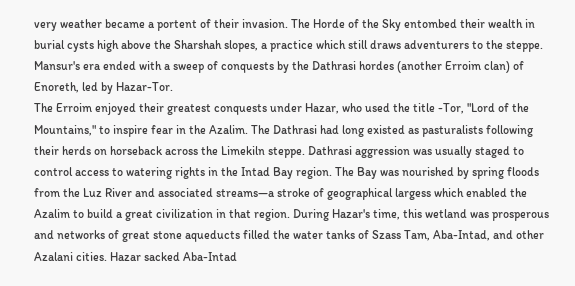very weather became a portent of their invasion. The Horde of the Sky entombed their wealth in burial cysts high above the Sharshah slopes, a practice which still draws adventurers to the steppe. Mansur's era ended with a sweep of conquests by the Dathrasi hordes (another Erroim clan) of Enoreth, led by Hazar-Tor.
The Erroim enjoyed their greatest conquests under Hazar, who used the title -Tor, "Lord of the Mountains," to inspire fear in the Azalim. The Dathrasi had long existed as pasturalists following their herds on horseback across the Limekiln steppe. Dathrasi aggression was usually staged to control access to watering rights in the Intad Bay region. The Bay was nourished by spring floods from the Luz River and associated streams—a stroke of geographical largess which enabled the Azalim to build a great civilization in that region. During Hazar's time, this wetland was prosperous and networks of great stone aqueducts filled the water tanks of Szass Tam, Aba-Intad, and other Azalani cities. Hazar sacked Aba-Intad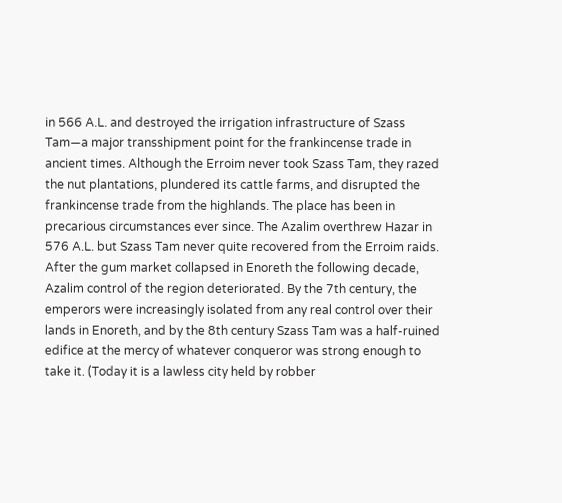in 566 A.L. and destroyed the irrigation infrastructure of Szass Tam—a major transshipment point for the frankincense trade in ancient times. Although the Erroim never took Szass Tam, they razed the nut plantations, plundered its cattle farms, and disrupted the frankincense trade from the highlands. The place has been in precarious circumstances ever since. The Azalim overthrew Hazar in 576 A.L. but Szass Tam never quite recovered from the Erroim raids. After the gum market collapsed in Enoreth the following decade, Azalim control of the region deteriorated. By the 7th century, the emperors were increasingly isolated from any real control over their lands in Enoreth, and by the 8th century Szass Tam was a half-ruined edifice at the mercy of whatever conqueror was strong enough to take it. (Today it is a lawless city held by robber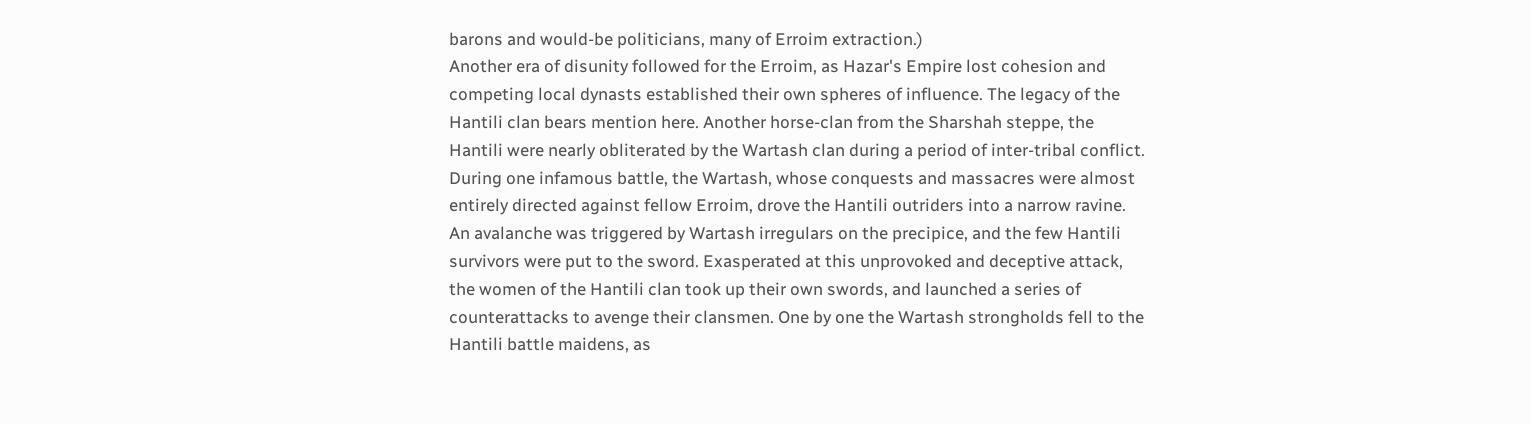barons and would-be politicians, many of Erroim extraction.)
Another era of disunity followed for the Erroim, as Hazar's Empire lost cohesion and competing local dynasts established their own spheres of influence. The legacy of the Hantili clan bears mention here. Another horse-clan from the Sharshah steppe, the Hantili were nearly obliterated by the Wartash clan during a period of inter-tribal conflict. During one infamous battle, the Wartash, whose conquests and massacres were almost entirely directed against fellow Erroim, drove the Hantili outriders into a narrow ravine. An avalanche was triggered by Wartash irregulars on the precipice, and the few Hantili survivors were put to the sword. Exasperated at this unprovoked and deceptive attack, the women of the Hantili clan took up their own swords, and launched a series of counterattacks to avenge their clansmen. One by one the Wartash strongholds fell to the Hantili battle maidens, as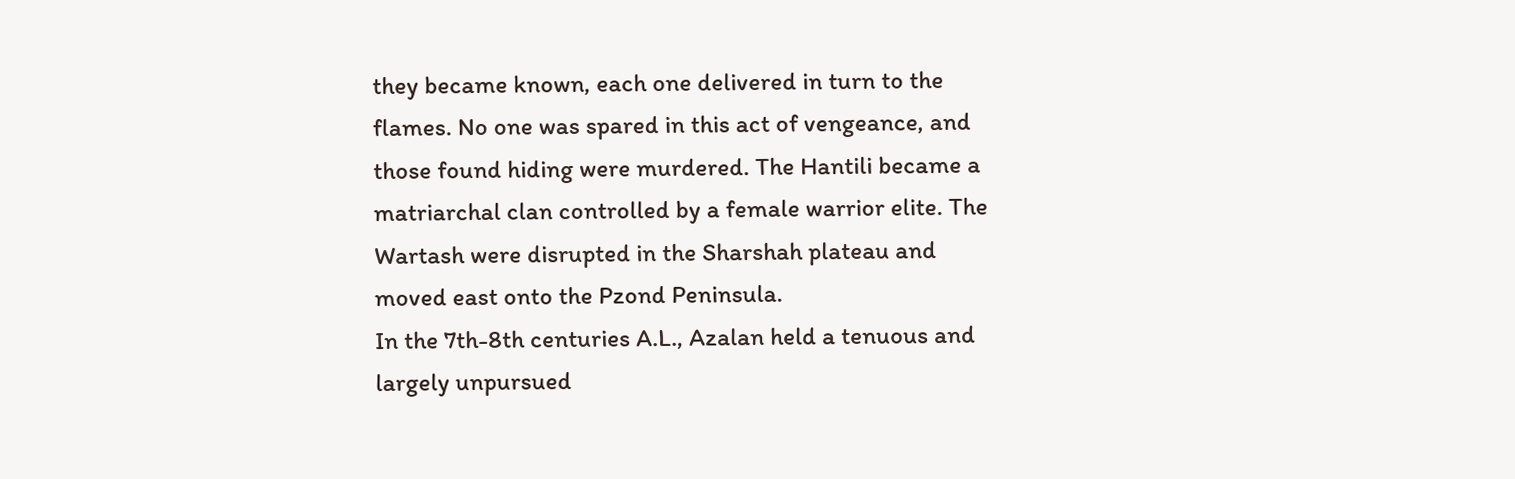they became known, each one delivered in turn to the flames. No one was spared in this act of vengeance, and those found hiding were murdered. The Hantili became a matriarchal clan controlled by a female warrior elite. The Wartash were disrupted in the Sharshah plateau and moved east onto the Pzond Peninsula.
In the 7th-8th centuries A.L., Azalan held a tenuous and largely unpursued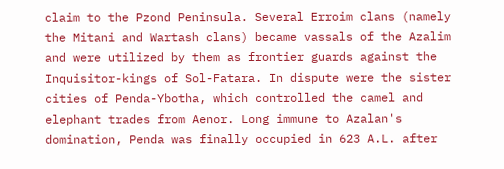claim to the Pzond Peninsula. Several Erroim clans (namely the Mitani and Wartash clans) became vassals of the Azalim and were utilized by them as frontier guards against the Inquisitor-kings of Sol-Fatara. In dispute were the sister cities of Penda-Ybotha, which controlled the camel and elephant trades from Aenor. Long immune to Azalan's domination, Penda was finally occupied in 623 A.L. after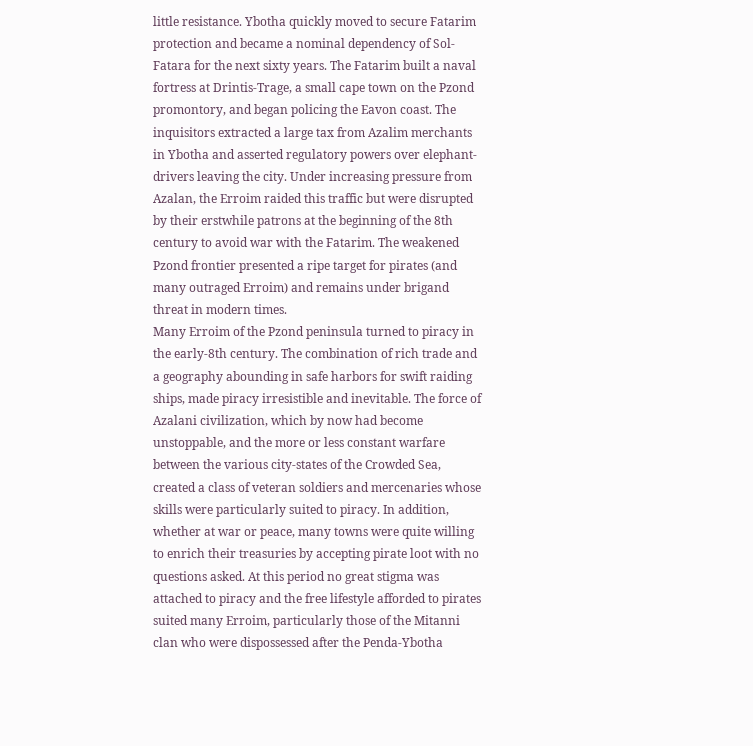little resistance. Ybotha quickly moved to secure Fatarim protection and became a nominal dependency of Sol-Fatara for the next sixty years. The Fatarim built a naval fortress at Drintis-Trage, a small cape town on the Pzond promontory, and began policing the Eavon coast. The inquisitors extracted a large tax from Azalim merchants in Ybotha and asserted regulatory powers over elephant-drivers leaving the city. Under increasing pressure from Azalan, the Erroim raided this traffic but were disrupted by their erstwhile patrons at the beginning of the 8th century to avoid war with the Fatarim. The weakened Pzond frontier presented a ripe target for pirates (and many outraged Erroim) and remains under brigand threat in modern times.
Many Erroim of the Pzond peninsula turned to piracy in the early-8th century. The combination of rich trade and a geography abounding in safe harbors for swift raiding ships, made piracy irresistible and inevitable. The force of Azalani civilization, which by now had become unstoppable, and the more or less constant warfare between the various city-states of the Crowded Sea, created a class of veteran soldiers and mercenaries whose skills were particularly suited to piracy. In addition, whether at war or peace, many towns were quite willing to enrich their treasuries by accepting pirate loot with no questions asked. At this period no great stigma was attached to piracy and the free lifestyle afforded to pirates suited many Erroim, particularly those of the Mitanni clan who were dispossessed after the Penda-Ybotha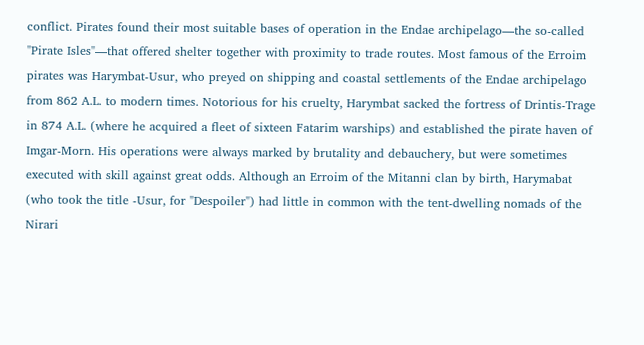conflict. Pirates found their most suitable bases of operation in the Endae archipelago—the so-called "Pirate Isles"—that offered shelter together with proximity to trade routes. Most famous of the Erroim pirates was Harymbat-Usur, who preyed on shipping and coastal settlements of the Endae archipelago from 862 A.L. to modern times. Notorious for his cruelty, Harymbat sacked the fortress of Drintis-Trage in 874 A.L. (where he acquired a fleet of sixteen Fatarim warships) and established the pirate haven of Imgar-Morn. His operations were always marked by brutality and debauchery, but were sometimes executed with skill against great odds. Although an Erroim of the Mitanni clan by birth, Harymabat (who took the title -Usur, for "Despoiler") had little in common with the tent-dwelling nomads of the Nirari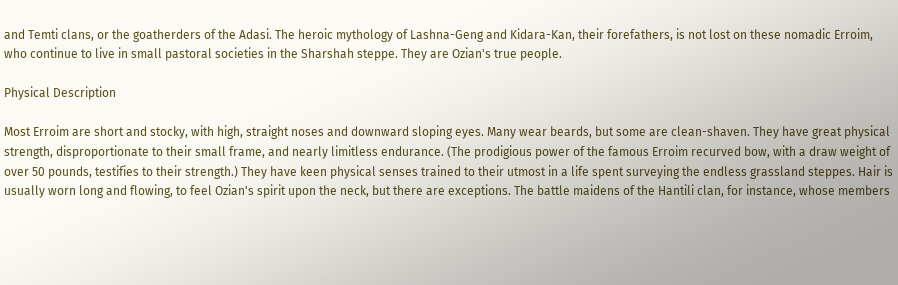and Temti clans, or the goatherders of the Adasi. The heroic mythology of Lashna-Geng and Kidara-Kan, their forefathers, is not lost on these nomadic Erroim, who continue to live in small pastoral societies in the Sharshah steppe. They are Ozian's true people.

Physical Description

Most Erroim are short and stocky, with high, straight noses and downward sloping eyes. Many wear beards, but some are clean-shaven. They have great physical strength, disproportionate to their small frame, and nearly limitless endurance. (The prodigious power of the famous Erroim recurved bow, with a draw weight of over 50 pounds, testifies to their strength.) They have keen physical senses trained to their utmost in a life spent surveying the endless grassland steppes. Hair is usually worn long and flowing, to feel Ozian's spirit upon the neck, but there are exceptions. The battle maidens of the Hantili clan, for instance, whose members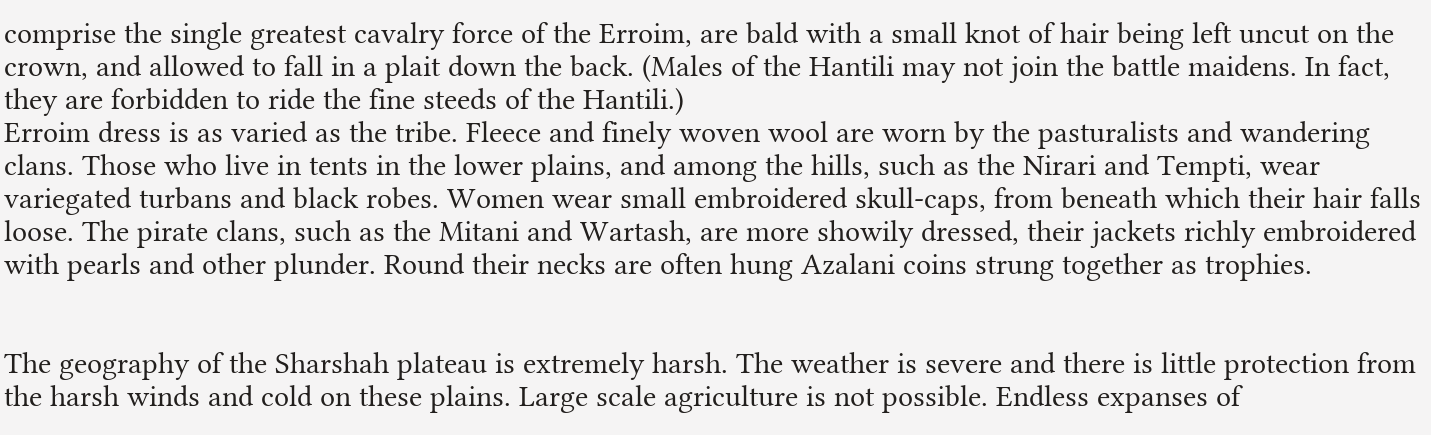comprise the single greatest cavalry force of the Erroim, are bald with a small knot of hair being left uncut on the crown, and allowed to fall in a plait down the back. (Males of the Hantili may not join the battle maidens. In fact, they are forbidden to ride the fine steeds of the Hantili.)
Erroim dress is as varied as the tribe. Fleece and finely woven wool are worn by the pasturalists and wandering clans. Those who live in tents in the lower plains, and among the hills, such as the Nirari and Tempti, wear variegated turbans and black robes. Women wear small embroidered skull-caps, from beneath which their hair falls loose. The pirate clans, such as the Mitani and Wartash, are more showily dressed, their jackets richly embroidered with pearls and other plunder. Round their necks are often hung Azalani coins strung together as trophies.


The geography of the Sharshah plateau is extremely harsh. The weather is severe and there is little protection from the harsh winds and cold on these plains. Large scale agriculture is not possible. Endless expanses of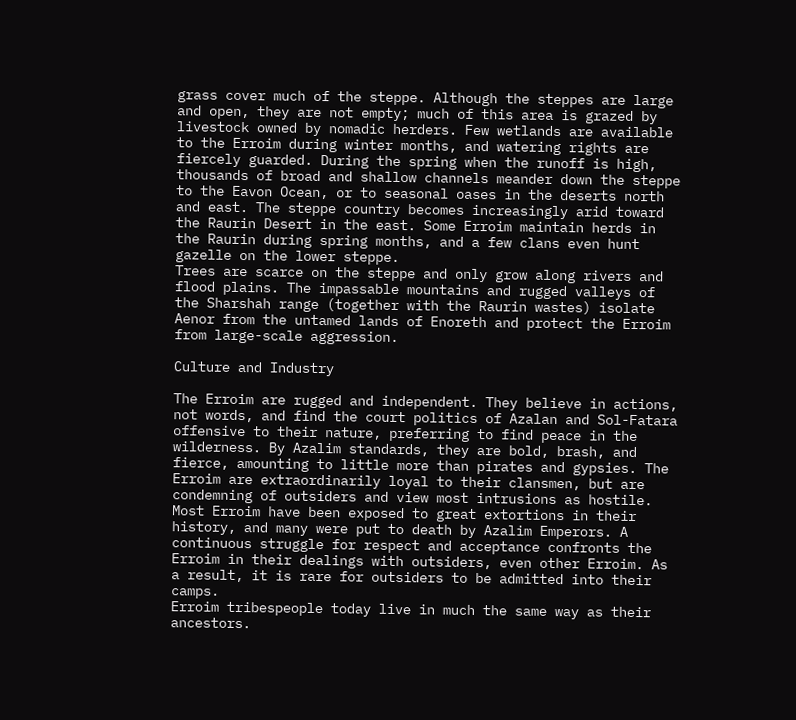grass cover much of the steppe. Although the steppes are large and open, they are not empty; much of this area is grazed by livestock owned by nomadic herders. Few wetlands are available to the Erroim during winter months, and watering rights are fiercely guarded. During the spring when the runoff is high, thousands of broad and shallow channels meander down the steppe to the Eavon Ocean, or to seasonal oases in the deserts north and east. The steppe country becomes increasingly arid toward the Raurin Desert in the east. Some Erroim maintain herds in the Raurin during spring months, and a few clans even hunt gazelle on the lower steppe.
Trees are scarce on the steppe and only grow along rivers and flood plains. The impassable mountains and rugged valleys of the Sharshah range (together with the Raurin wastes) isolate Aenor from the untamed lands of Enoreth and protect the Erroim from large-scale aggression.

Culture and Industry

The Erroim are rugged and independent. They believe in actions, not words, and find the court politics of Azalan and Sol-Fatara offensive to their nature, preferring to find peace in the wilderness. By Azalim standards, they are bold, brash, and fierce, amounting to little more than pirates and gypsies. The Erroim are extraordinarily loyal to their clansmen, but are condemning of outsiders and view most intrusions as hostile. Most Erroim have been exposed to great extortions in their history, and many were put to death by Azalim Emperors. A continuous struggle for respect and acceptance confronts the Erroim in their dealings with outsiders, even other Erroim. As a result, it is rare for outsiders to be admitted into their camps.
Erroim tribespeople today live in much the same way as their ancestors.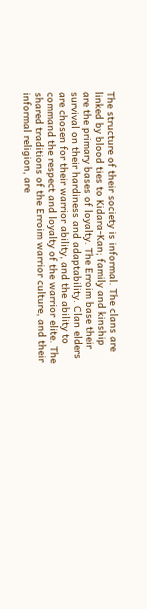The structure of their society is informal. The clans are linked by blood ties to Kidara-Kan; family and kinship are the primary bases of loyalty. The Erroim base their survival on their hardiness and adaptability. Clan elders are chosen for their warrior ability, and the ability to command the respect and loyalty of the warrior elite. The shared traditions of the Erroim warrior culture, and their informal religion, are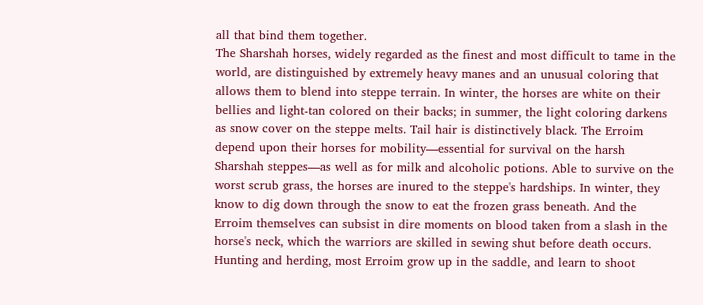all that bind them together.
The Sharshah horses, widely regarded as the finest and most difficult to tame in the world, are distinguished by extremely heavy manes and an unusual coloring that allows them to blend into steppe terrain. In winter, the horses are white on their bellies and light-tan colored on their backs; in summer, the light coloring darkens as snow cover on the steppe melts. Tail hair is distinctively black. The Erroim depend upon their horses for mobility—essential for survival on the harsh Sharshah steppes—as well as for milk and alcoholic potions. Able to survive on the worst scrub grass, the horses are inured to the steppe's hardships. In winter, they know to dig down through the snow to eat the frozen grass beneath. And the Erroim themselves can subsist in dire moments on blood taken from a slash in the horse's neck, which the warriors are skilled in sewing shut before death occurs. Hunting and herding, most Erroim grow up in the saddle, and learn to shoot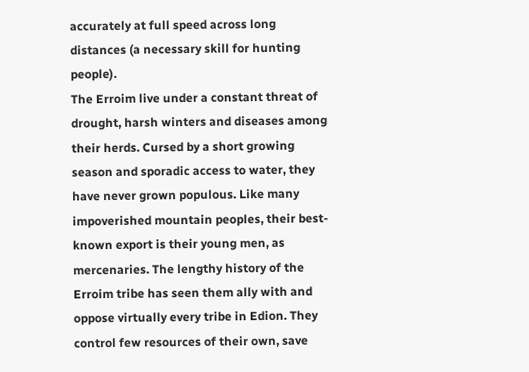accurately at full speed across long distances (a necessary skill for hunting people).
The Erroim live under a constant threat of drought, harsh winters and diseases among their herds. Cursed by a short growing season and sporadic access to water, they have never grown populous. Like many impoverished mountain peoples, their best-known export is their young men, as mercenaries. The lengthy history of the Erroim tribe has seen them ally with and oppose virtually every tribe in Edion. They control few resources of their own, save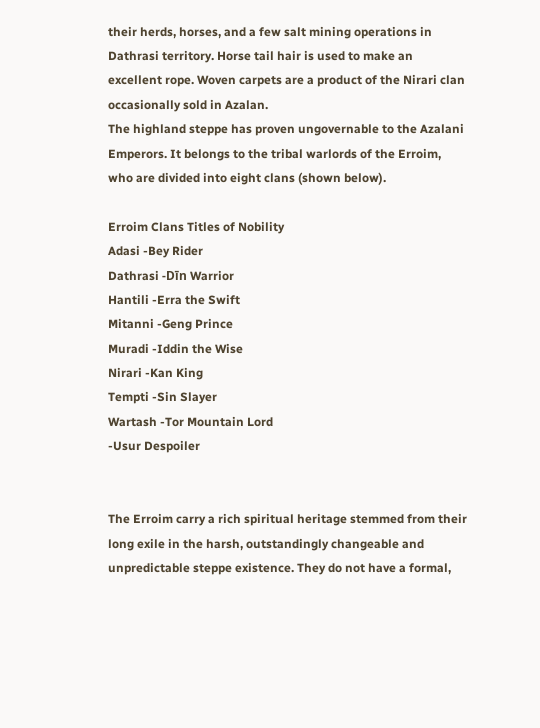their herds, horses, and a few salt mining operations in Dathrasi territory. Horse tail hair is used to make an excellent rope. Woven carpets are a product of the Nirari clan occasionally sold in Azalan.
The highland steppe has proven ungovernable to the Azalani Emperors. It belongs to the tribal warlords of the Erroim, who are divided into eight clans (shown below).

Erroim Clans Titles of Nobility
Adasi -Bey Rider
Dathrasi -Dīn Warrior
Hantili -Erra the Swift
Mitanni -Geng Prince
Muradi -Iddin the Wise
Nirari -Kan King
Tempti -Sin Slayer
Wartash -Tor Mountain Lord
-Usur Despoiler


The Erroim carry a rich spiritual heritage stemmed from their long exile in the harsh, outstandingly changeable and unpredictable steppe existence. They do not have a formal,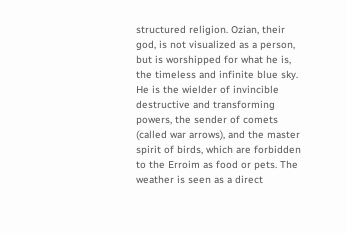structured religion. Ozian, their god, is not visualized as a person, but is worshipped for what he is, the timeless and infinite blue sky. He is the wielder of invincible destructive and transforming powers, the sender of comets (called war arrows), and the master spirit of birds, which are forbidden to the Erroim as food or pets. The weather is seen as a direct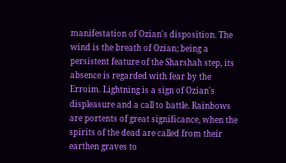manifestation of Ozian's disposition. The wind is the breath of Ozian; being a persistent feature of the Sharshah step, its absence is regarded with fear by the Erroim. Lightning is a sign of Ozian's displeasure and a call to battle. Rainbows are portents of great significance, when the spirits of the dead are called from their earthen graves to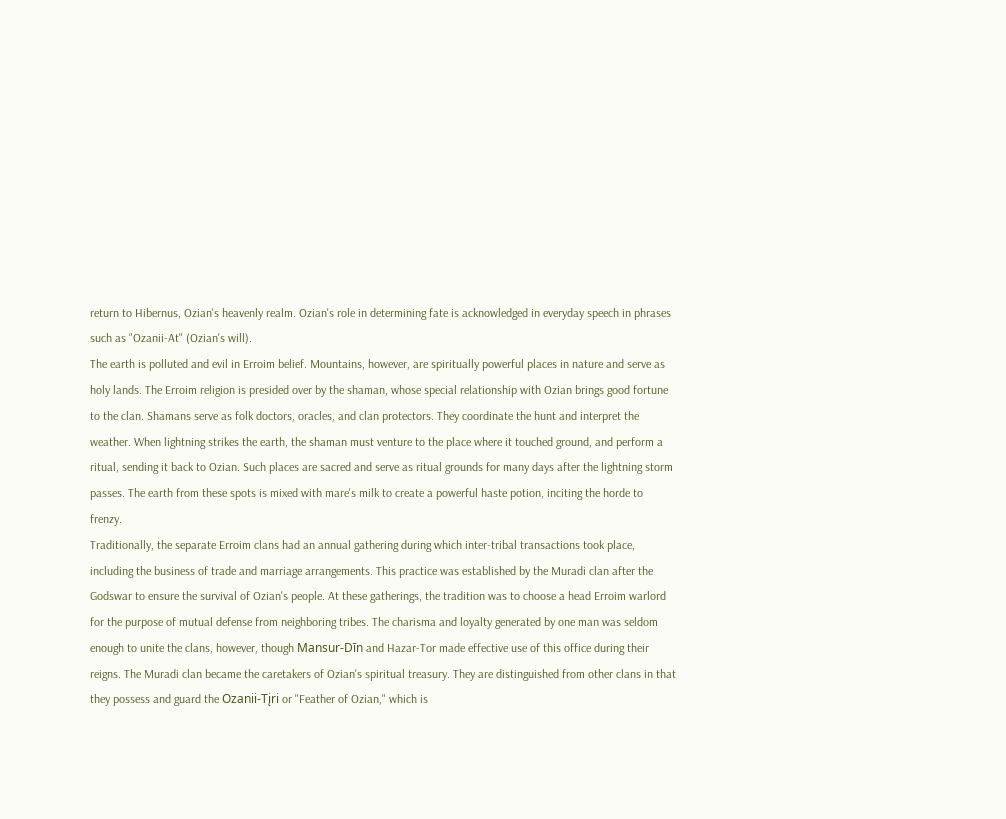return to Hibernus, Ozian's heavenly realm. Ozian's role in determining fate is acknowledged in everyday speech in phrases such as "Ozanii-At" (Ozian's will).
The earth is polluted and evil in Erroim belief. Mountains, however, are spiritually powerful places in nature and serve as holy lands. The Erroim religion is presided over by the shaman, whose special relationship with Ozian brings good fortune to the clan. Shamans serve as folk doctors, oracles, and clan protectors. They coordinate the hunt and interpret the weather. When lightning strikes the earth, the shaman must venture to the place where it touched ground, and perform a ritual, sending it back to Ozian. Such places are sacred and serve as ritual grounds for many days after the lightning storm passes. The earth from these spots is mixed with mare's milk to create a powerful haste potion, inciting the horde to frenzy.
Traditionally, the separate Erroim clans had an annual gathering during which inter-tribal transactions took place, including the business of trade and marriage arrangements. This practice was established by the Muradi clan after the Godswar to ensure the survival of Ozian's people. At these gatherings, the tradition was to choose a head Erroim warlord for the purpose of mutual defense from neighboring tribes. The charisma and loyalty generated by one man was seldom enough to unite the clans, however, though Mansur-Dīn and Hazar-Tor made effective use of this office during their reigns. The Muradi clan became the caretakers of Ozian's spiritual treasury. They are distinguished from other clans in that they possess and guard the Ozanii-Tįri or "Feather of Ozian," which is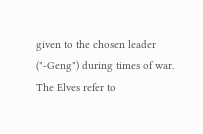given to the chosen leader ("-Geng") during times of war. The Elves refer to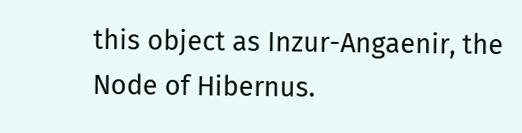this object as Inzur-Angaenir, the Node of Hibernus.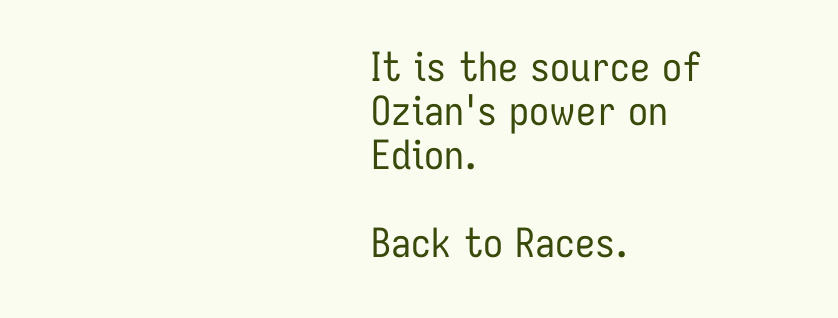It is the source of Ozian's power on Edion.

Back to Races.